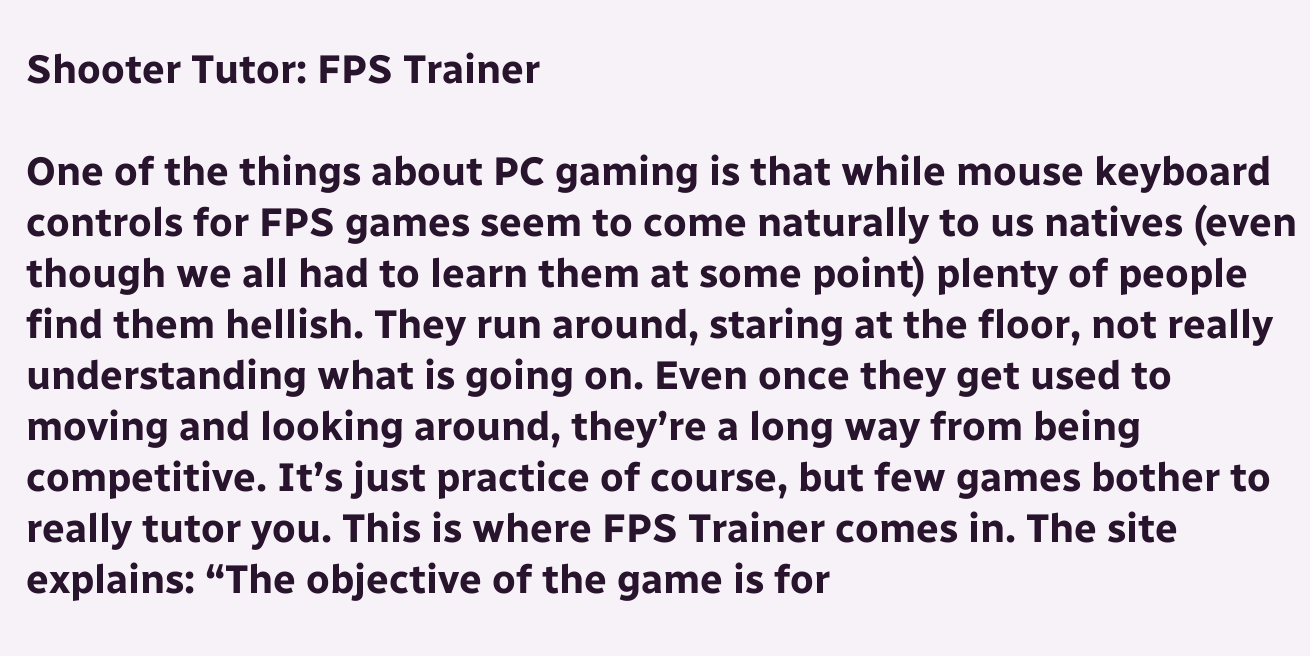Shooter Tutor: FPS Trainer

One of the things about PC gaming is that while mouse keyboard controls for FPS games seem to come naturally to us natives (even though we all had to learn them at some point) plenty of people find them hellish. They run around, staring at the floor, not really understanding what is going on. Even once they get used to moving and looking around, they’re a long way from being competitive. It’s just practice of course, but few games bother to really tutor you. This is where FPS Trainer comes in. The site explains: “The objective of the game is for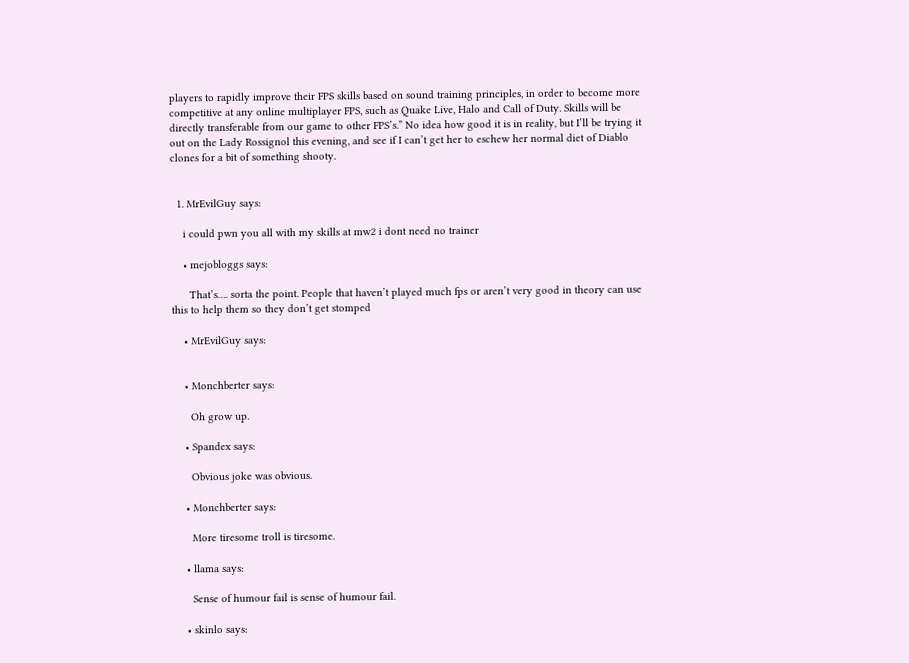players to rapidly improve their FPS skills based on sound training principles, in order to become more competitive at any online multiplayer FPS, such as Quake Live, Halo and Call of Duty. Skills will be directly transferable from our game to other FPS’s.” No idea how good it is in reality, but I’ll be trying it out on the Lady Rossignol this evening, and see if I can’t get her to eschew her normal diet of Diablo clones for a bit of something shooty.


  1. MrEvilGuy says:

    i could pwn you all with my skills at mw2 i dont need no trainer

    • mejobloggs says:

      That’s…. sorta the point. People that haven’t played much fps or aren’t very good in theory can use this to help them so they don’t get stomped

    • MrEvilGuy says:


    • Monchberter says:

      Oh grow up.

    • Spandex says:

      Obvious joke was obvious.

    • Monchberter says:

      More tiresome troll is tiresome.

    • llama says:

      Sense of humour fail is sense of humour fail.

    • skinlo says: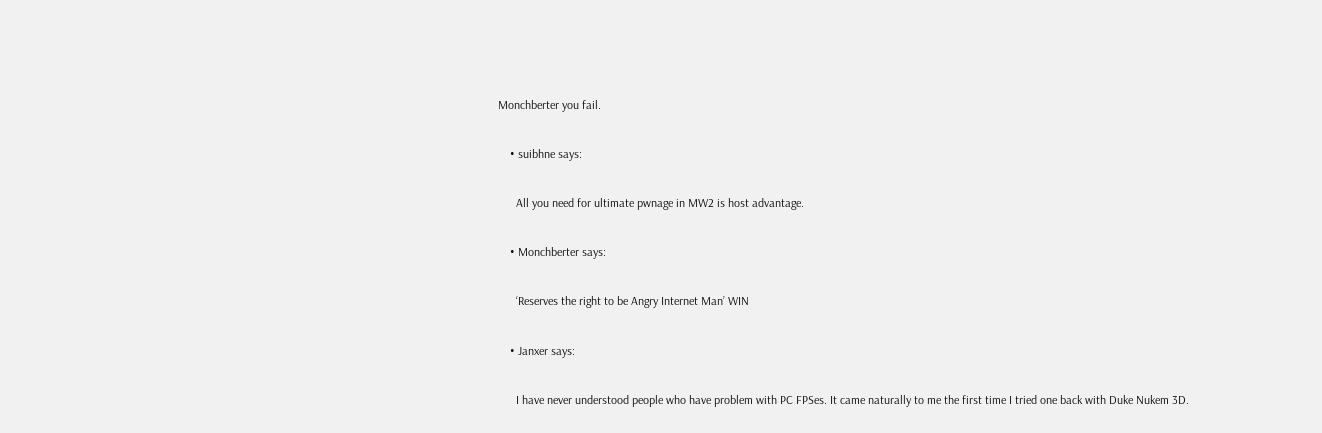Monchberter you fail.

    • suibhne says:

      All you need for ultimate pwnage in MW2 is host advantage.

    • Monchberter says:

      ‘Reserves the right to be Angry Internet Man’ WIN

    • Janxer says:

      I have never understood people who have problem with PC FPSes. It came naturally to me the first time I tried one back with Duke Nukem 3D.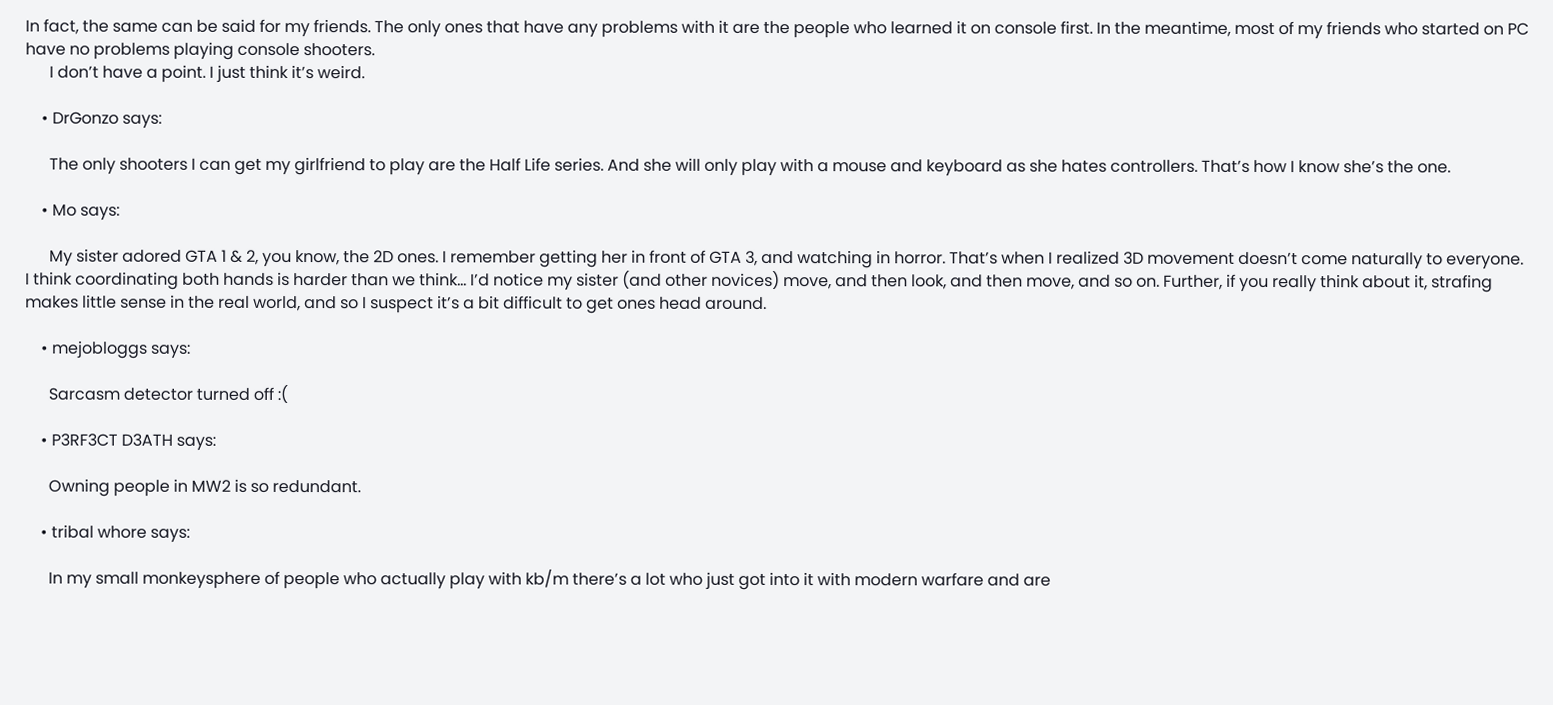In fact, the same can be said for my friends. The only ones that have any problems with it are the people who learned it on console first. In the meantime, most of my friends who started on PC have no problems playing console shooters.
      I don’t have a point. I just think it’s weird.

    • DrGonzo says:

      The only shooters I can get my girlfriend to play are the Half Life series. And she will only play with a mouse and keyboard as she hates controllers. That’s how I know she’s the one.

    • Mo says:

      My sister adored GTA 1 & 2, you know, the 2D ones. I remember getting her in front of GTA 3, and watching in horror. That’s when I realized 3D movement doesn’t come naturally to everyone. I think coordinating both hands is harder than we think… I’d notice my sister (and other novices) move, and then look, and then move, and so on. Further, if you really think about it, strafing makes little sense in the real world, and so I suspect it’s a bit difficult to get ones head around.

    • mejobloggs says:

      Sarcasm detector turned off :(

    • P3RF3CT D3ATH says:

      Owning people in MW2 is so redundant.

    • tribal whore says:

      In my small monkeysphere of people who actually play with kb/m there’s a lot who just got into it with modern warfare and are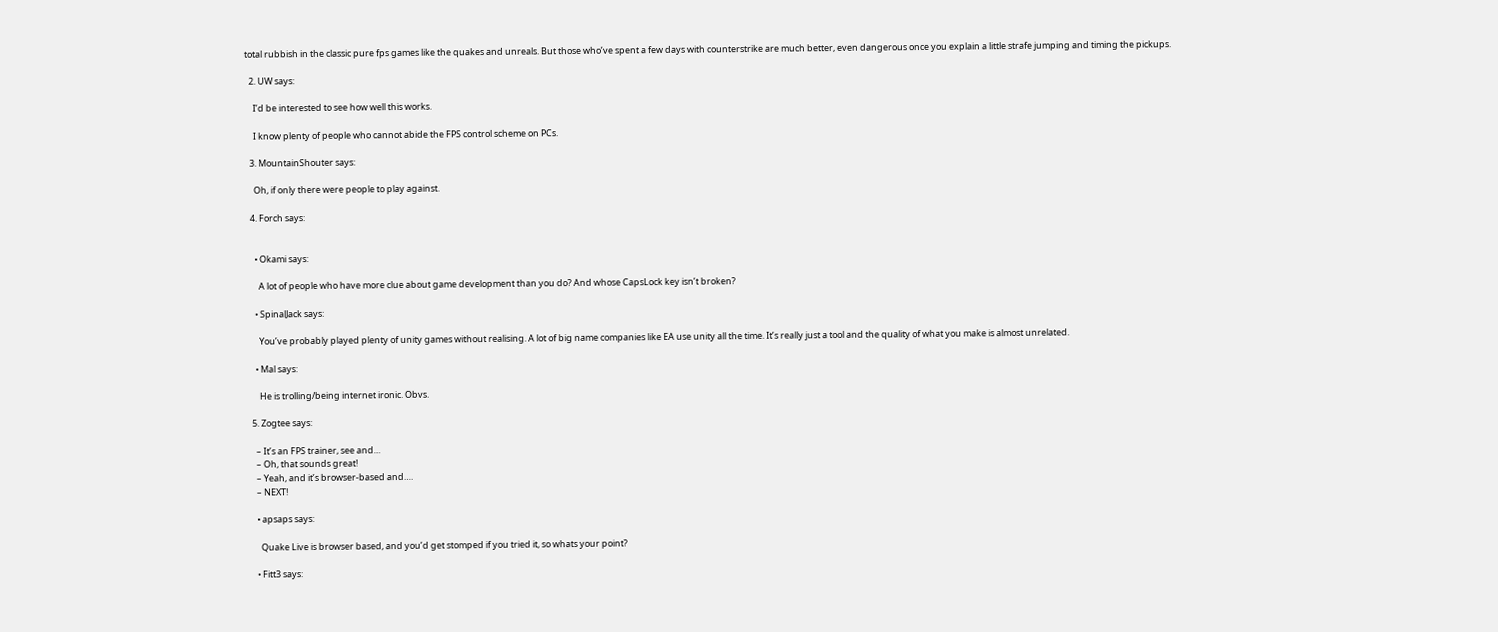total rubbish in the classic pure fps games like the quakes and unreals. But those who’ve spent a few days with counterstrike are much better, even dangerous once you explain a little strafe jumping and timing the pickups.

  2. UW says:

    I’d be interested to see how well this works.

    I know plenty of people who cannot abide the FPS control scheme on PCs.

  3. MountainShouter says:

    Oh, if only there were people to play against.

  4. Forch says:


    • Okami says:

      A lot of people who have more clue about game development than you do? And whose CapsLock key isn’t broken?

    • SpinalJack says:

      You’ve probably played plenty of unity games without realising. A lot of big name companies like EA use unity all the time. It’s really just a tool and the quality of what you make is almost unrelated.

    • Mal says:

      He is trolling/being internet ironic. Obvs.

  5. Zogtee says:

    – It’s an FPS trainer, see and…
    – Oh, that sounds great!
    – Yeah, and it’s browser-based and….
    – NEXT!

    • apsaps says:

      Quake Live is browser based, and you’d get stomped if you tried it, so whats your point?

    • Fitt3 says: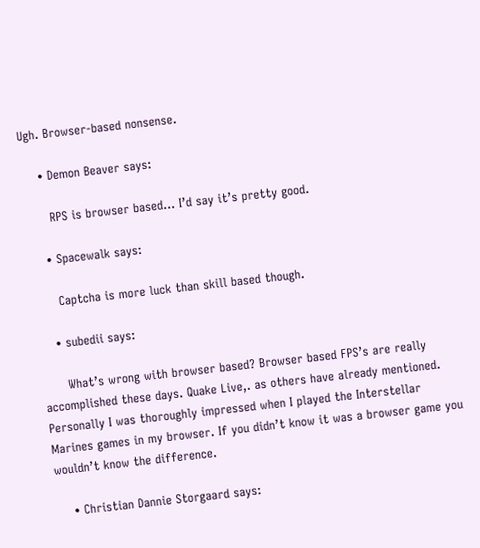Ugh. Browser-based nonsense.

    • Demon Beaver says:

      RPS is browser based… I’d say it’s pretty good.

    • Spacewalk says:

      Captcha is more luck than skill based though.

    • subedii says:

      What’s wrong with browser based? Browser based FPS’s are really accomplished these days. Quake Live,. as others have already mentioned. Personally I was thoroughly impressed when I played the Interstellar Marines games in my browser. If you didn’t know it was a browser game you wouldn’t know the difference.

    • Christian Dannie Storgaard says: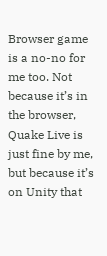Browser game is a no-no for me too. Not because it’s in the browser, Quake Live is just fine by me, but because it’s on Unity that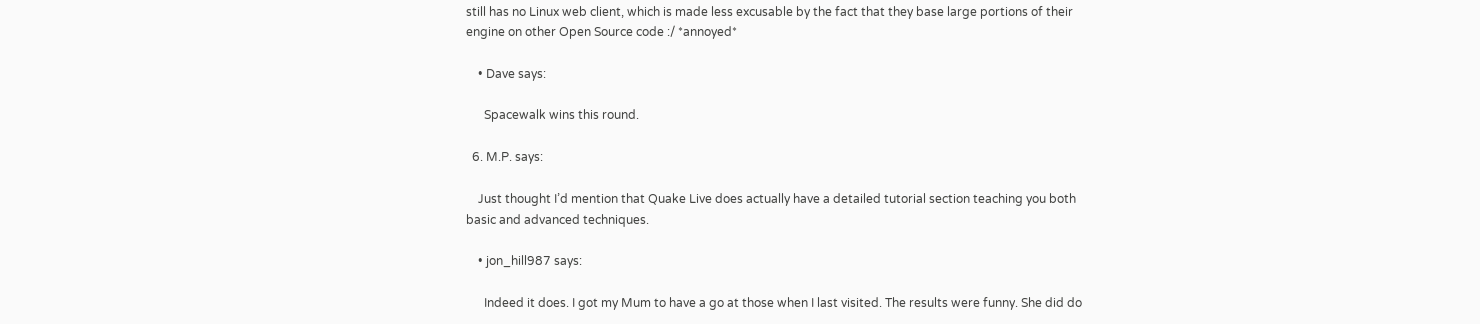still has no Linux web client, which is made less excusable by the fact that they base large portions of their engine on other Open Source code :/ *annoyed*

    • Dave says:

      Spacewalk wins this round.

  6. M.P. says:

    Just thought I’d mention that Quake Live does actually have a detailed tutorial section teaching you both basic and advanced techniques.

    • jon_hill987 says:

      Indeed it does. I got my Mum to have a go at those when I last visited. The results were funny. She did do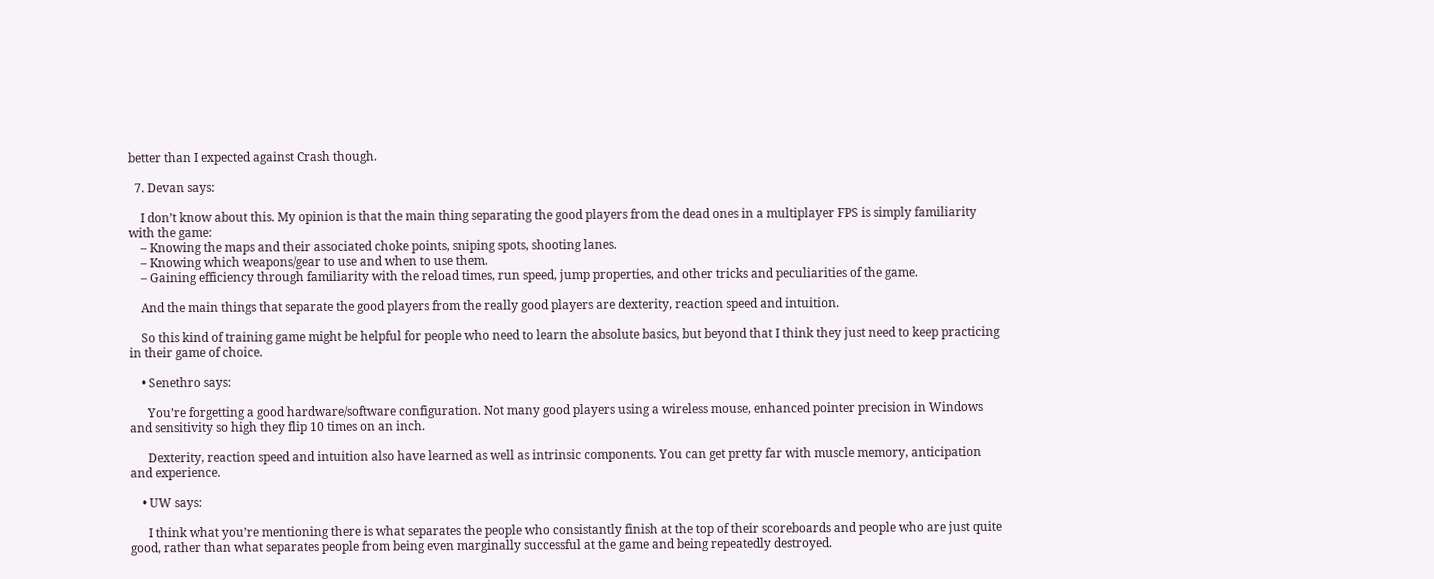better than I expected against Crash though.

  7. Devan says:

    I don’t know about this. My opinion is that the main thing separating the good players from the dead ones in a multiplayer FPS is simply familiarity with the game:
    – Knowing the maps and their associated choke points, sniping spots, shooting lanes.
    – Knowing which weapons/gear to use and when to use them.
    – Gaining efficiency through familiarity with the reload times, run speed, jump properties, and other tricks and peculiarities of the game.

    And the main things that separate the good players from the really good players are dexterity, reaction speed and intuition.

    So this kind of training game might be helpful for people who need to learn the absolute basics, but beyond that I think they just need to keep practicing in their game of choice.

    • Senethro says:

      You’re forgetting a good hardware/software configuration. Not many good players using a wireless mouse, enhanced pointer precision in Windows and sensitivity so high they flip 10 times on an inch.

      Dexterity, reaction speed and intuition also have learned as well as intrinsic components. You can get pretty far with muscle memory, anticipation and experience.

    • UW says:

      I think what you’re mentioning there is what separates the people who consistantly finish at the top of their scoreboards and people who are just quite good, rather than what separates people from being even marginally successful at the game and being repeatedly destroyed.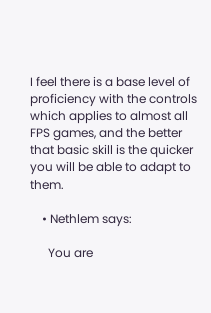I feel there is a base level of proficiency with the controls which applies to almost all FPS games, and the better that basic skill is the quicker you will be able to adapt to them.

    • Nethlem says:

      You are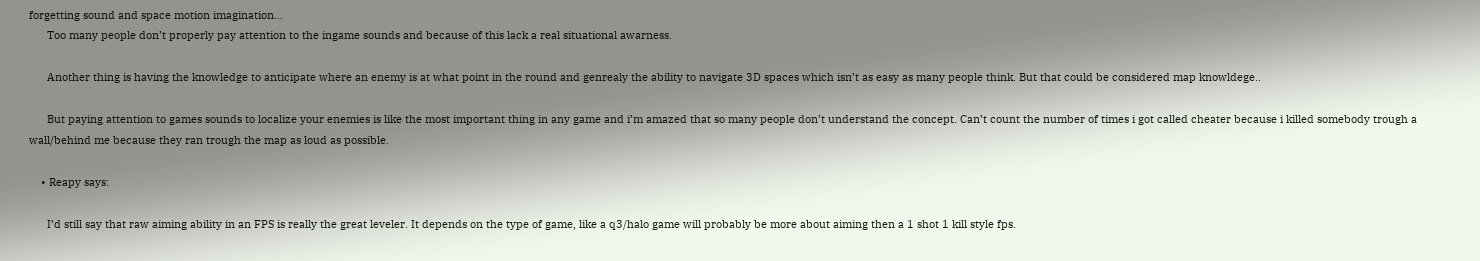forgetting sound and space motion imagination…
      Too many people don’t properly pay attention to the ingame sounds and because of this lack a real situational awarness.

      Another thing is having the knowledge to anticipate where an enemy is at what point in the round and genrealy the ability to navigate 3D spaces which isn’t as easy as many people think. But that could be considered map knowldege..

      But paying attention to games sounds to localize your enemies is like the most important thing in any game and i’m amazed that so many people don’t understand the concept. Can’t count the number of times i got called cheater because i killed somebody trough a wall/behind me because they ran trough the map as loud as possible.

    • Reapy says:

      I’d still say that raw aiming ability in an FPS is really the great leveler. It depends on the type of game, like a q3/halo game will probably be more about aiming then a 1 shot 1 kill style fps.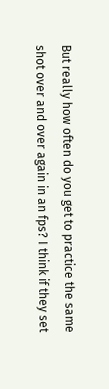But really how often do you get to practice the same shot over and over again in an fps? I think if they set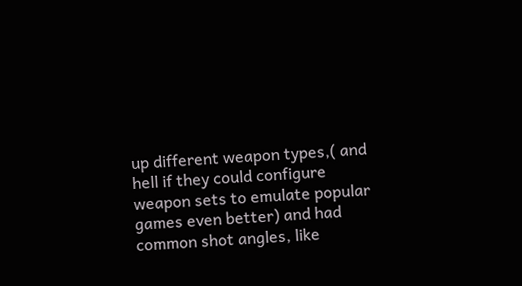up different weapon types,( and hell if they could configure weapon sets to emulate popular games even better) and had common shot angles, like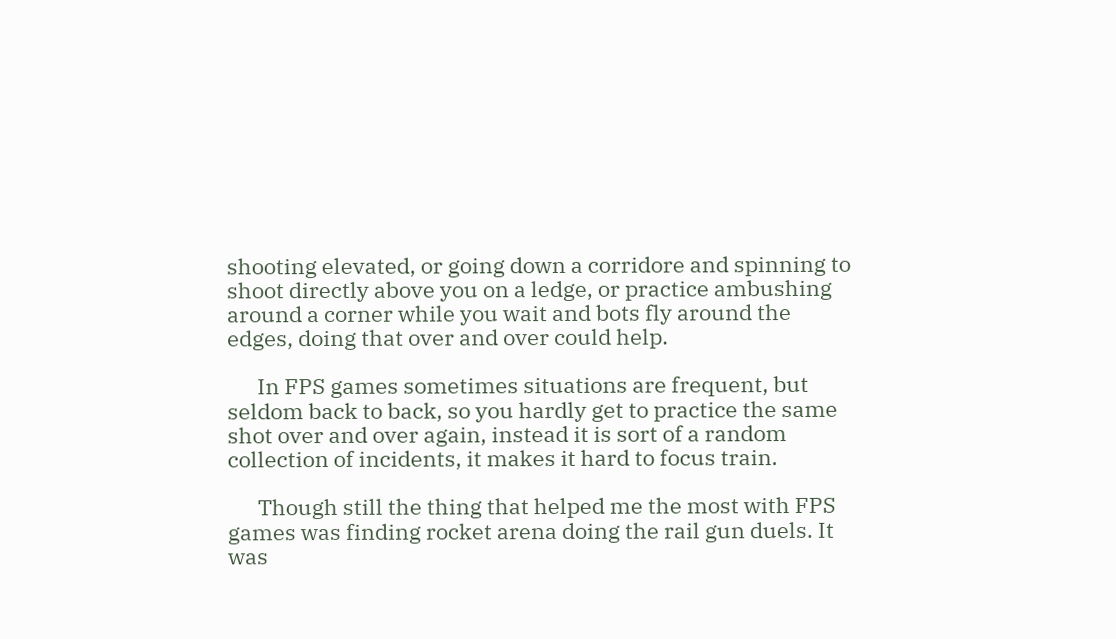shooting elevated, or going down a corridore and spinning to shoot directly above you on a ledge, or practice ambushing around a corner while you wait and bots fly around the edges, doing that over and over could help.

      In FPS games sometimes situations are frequent, but seldom back to back, so you hardly get to practice the same shot over and over again, instead it is sort of a random collection of incidents, it makes it hard to focus train.

      Though still the thing that helped me the most with FPS games was finding rocket arena doing the rail gun duels. It was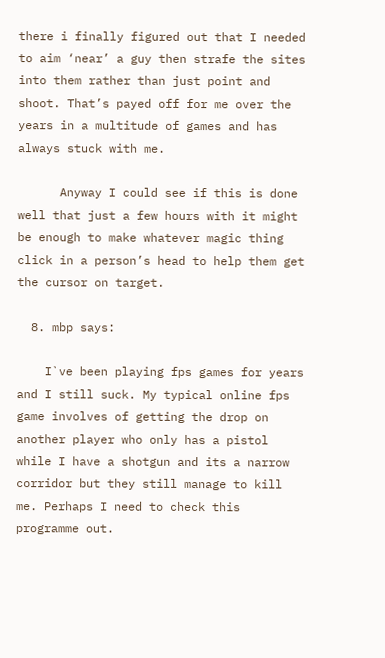there i finally figured out that I needed to aim ‘near’ a guy then strafe the sites into them rather than just point and shoot. That’s payed off for me over the years in a multitude of games and has always stuck with me.

      Anyway I could see if this is done well that just a few hours with it might be enough to make whatever magic thing click in a person’s head to help them get the cursor on target.

  8. mbp says:

    I`ve been playing fps games for years and I still suck. My typical online fps game involves of getting the drop on another player who only has a pistol while I have a shotgun and its a narrow corridor but they still manage to kill me. Perhaps I need to check this programme out.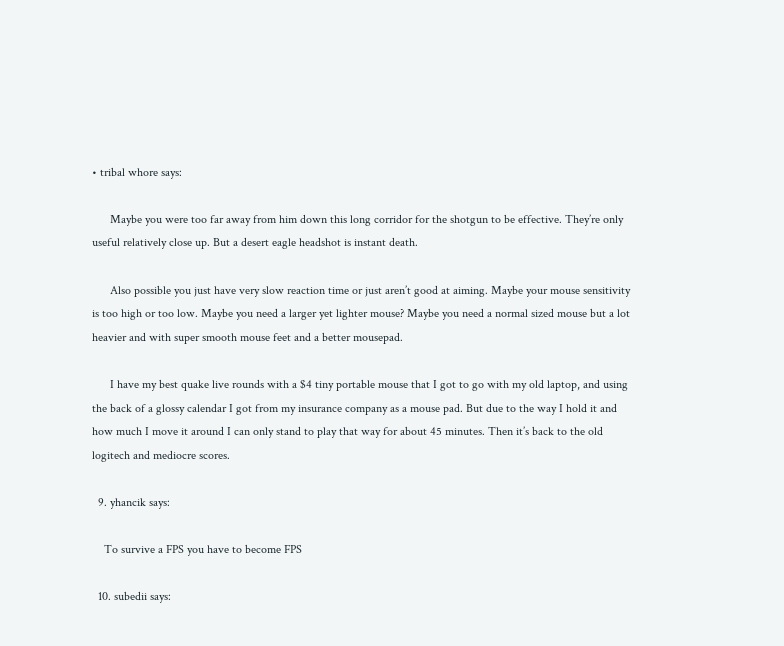• tribal whore says:

      Maybe you were too far away from him down this long corridor for the shotgun to be effective. They’re only useful relatively close up. But a desert eagle headshot is instant death.

      Also possible you just have very slow reaction time or just aren’t good at aiming. Maybe your mouse sensitivity is too high or too low. Maybe you need a larger yet lighter mouse? Maybe you need a normal sized mouse but a lot heavier and with super smooth mouse feet and a better mousepad.

      I have my best quake live rounds with a $4 tiny portable mouse that I got to go with my old laptop, and using the back of a glossy calendar I got from my insurance company as a mouse pad. But due to the way I hold it and how much I move it around I can only stand to play that way for about 45 minutes. Then it’s back to the old logitech and mediocre scores.

  9. yhancik says:

    To survive a FPS you have to become FPS

  10. subedii says: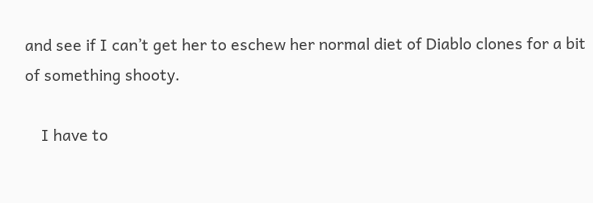and see if I can’t get her to eschew her normal diet of Diablo clones for a bit of something shooty.

    I have to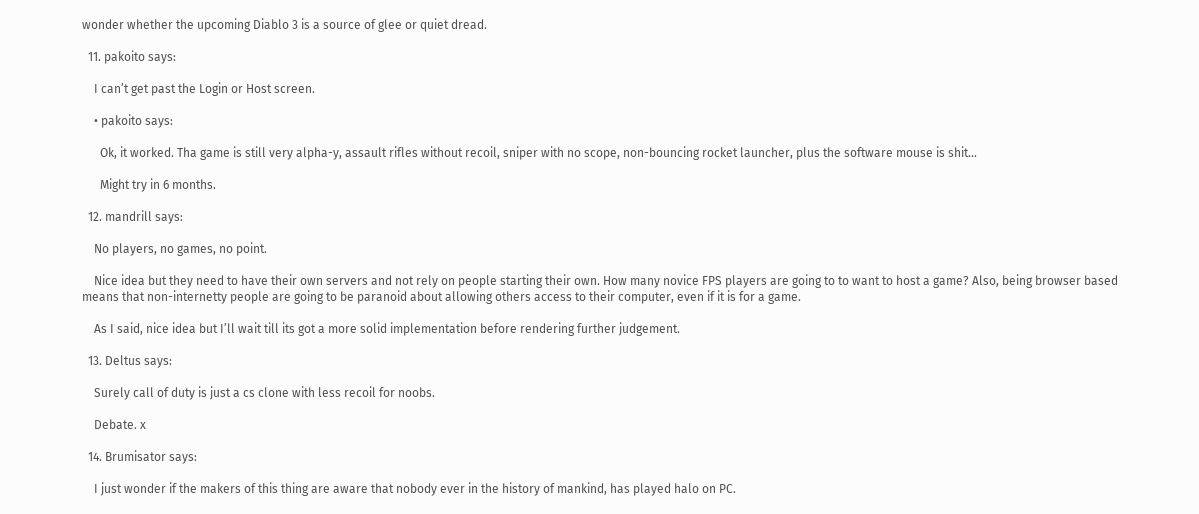wonder whether the upcoming Diablo 3 is a source of glee or quiet dread.

  11. pakoito says:

    I can’t get past the Login or Host screen.

    • pakoito says:

      Ok, it worked. Tha game is still very alpha-y, assault rifles without recoil, sniper with no scope, non-bouncing rocket launcher, plus the software mouse is shit…

      Might try in 6 months.

  12. mandrill says:

    No players, no games, no point.

    Nice idea but they need to have their own servers and not rely on people starting their own. How many novice FPS players are going to to want to host a game? Also, being browser based means that non-internetty people are going to be paranoid about allowing others access to their computer, even if it is for a game.

    As I said, nice idea but I’ll wait till its got a more solid implementation before rendering further judgement.

  13. Deltus says:

    Surely call of duty is just a cs clone with less recoil for noobs.

    Debate. x

  14. Brumisator says:

    I just wonder if the makers of this thing are aware that nobody ever in the history of mankind, has played halo on PC.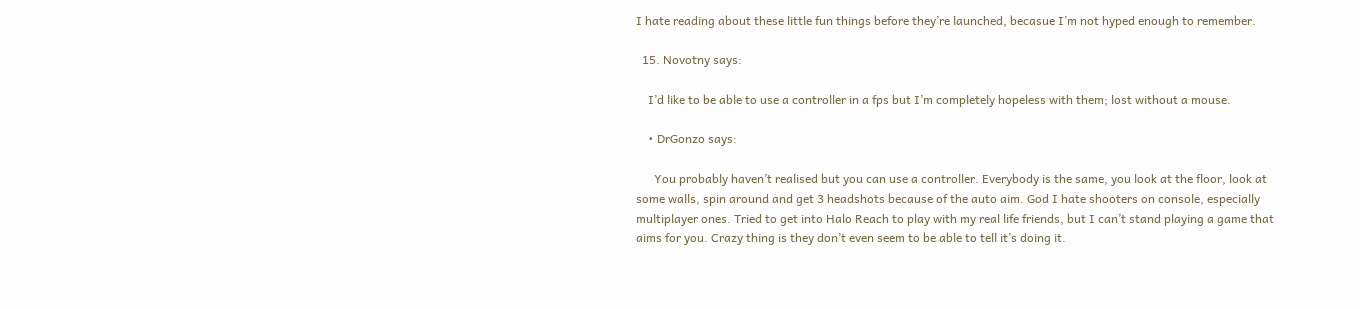I hate reading about these little fun things before they’re launched, becasue I’m not hyped enough to remember.

  15. Novotny says:

    I’d like to be able to use a controller in a fps but I’m completely hopeless with them; lost without a mouse.

    • DrGonzo says:

      You probably haven’t realised but you can use a controller. Everybody is the same, you look at the floor, look at some walls, spin around and get 3 headshots because of the auto aim. God I hate shooters on console, especially multiplayer ones. Tried to get into Halo Reach to play with my real life friends, but I can’t stand playing a game that aims for you. Crazy thing is they don’t even seem to be able to tell it’s doing it.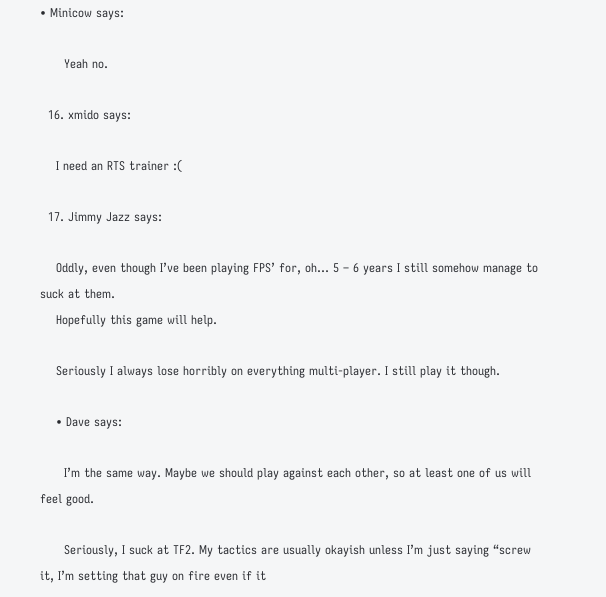• Minicow says:

      Yeah no.

  16. xmido says:

    I need an RTS trainer :(

  17. Jimmy Jazz says:

    Oddly, even though I’ve been playing FPS’ for, oh… 5 – 6 years I still somehow manage to suck at them.
    Hopefully this game will help.

    Seriously I always lose horribly on everything multi-player. I still play it though.

    • Dave says:

      I’m the same way. Maybe we should play against each other, so at least one of us will feel good.

      Seriously, I suck at TF2. My tactics are usually okayish unless I’m just saying “screw it, I’m setting that guy on fire even if it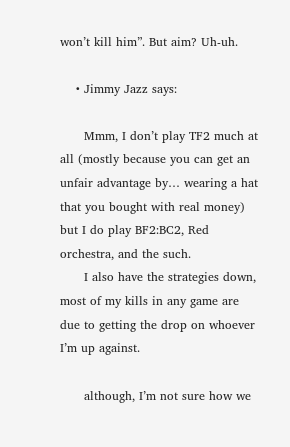won’t kill him”. But aim? Uh-uh.

    • Jimmy Jazz says:

      Mmm, I don’t play TF2 much at all (mostly because you can get an unfair advantage by… wearing a hat that you bought with real money) but I do play BF2:BC2, Red orchestra, and the such.
      I also have the strategies down, most of my kills in any game are due to getting the drop on whoever I’m up against.

      although, I’m not sure how we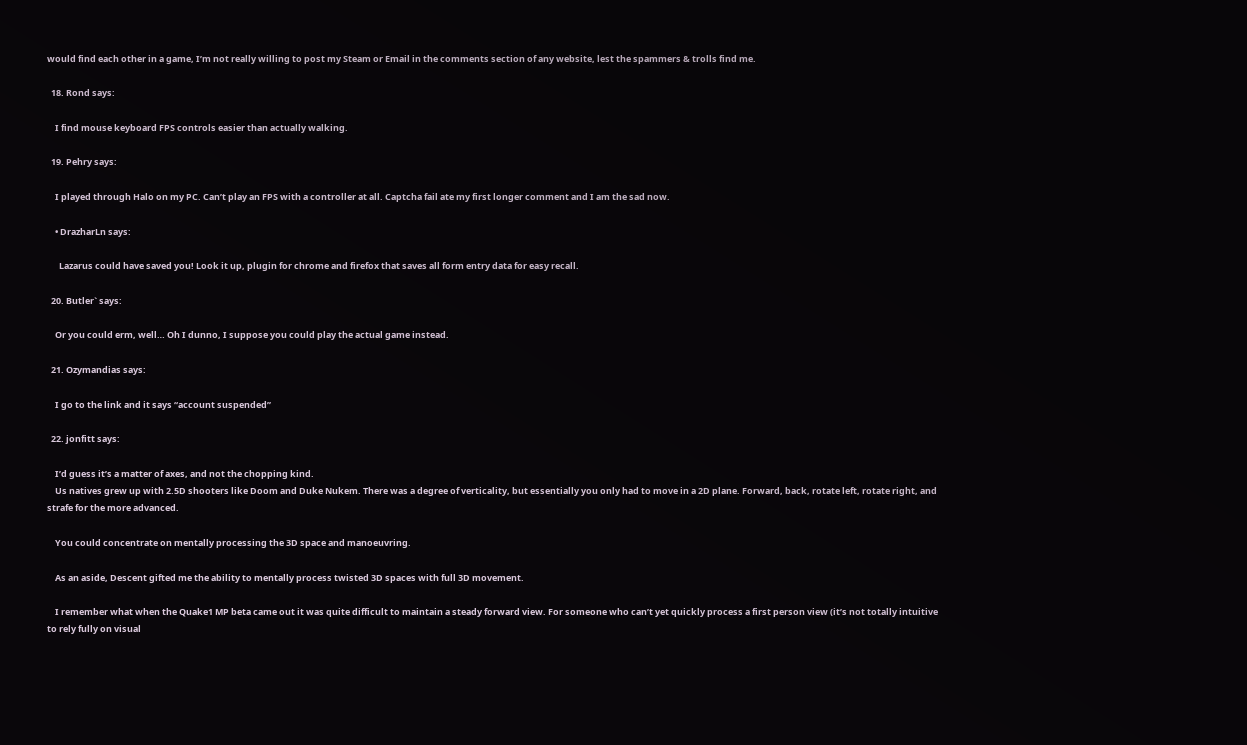would find each other in a game, I’m not really willing to post my Steam or Email in the comments section of any website, lest the spammers & trolls find me.

  18. Rond says:

    I find mouse keyboard FPS controls easier than actually walking.

  19. Pehry says:

    I played through Halo on my PC. Can’t play an FPS with a controller at all. Captcha fail ate my first longer comment and I am the sad now.

    • DrazharLn says:

      Lazarus could have saved you! Look it up, plugin for chrome and firefox that saves all form entry data for easy recall.

  20. Butler` says:

    Or you could erm, well… Oh I dunno, I suppose you could play the actual game instead.

  21. Ozymandias says:

    I go to the link and it says “account suspended”

  22. jonfitt says:

    I’d guess it’s a matter of axes, and not the chopping kind.
    Us natives grew up with 2.5D shooters like Doom and Duke Nukem. There was a degree of verticality, but essentially you only had to move in a 2D plane. Forward, back, rotate left, rotate right, and strafe for the more advanced.

    You could concentrate on mentally processing the 3D space and manoeuvring.

    As an aside, Descent gifted me the ability to mentally process twisted 3D spaces with full 3D movement.

    I remember what when the Quake1 MP beta came out it was quite difficult to maintain a steady forward view. For someone who can’t yet quickly process a first person view (it’s not totally intuitive to rely fully on visual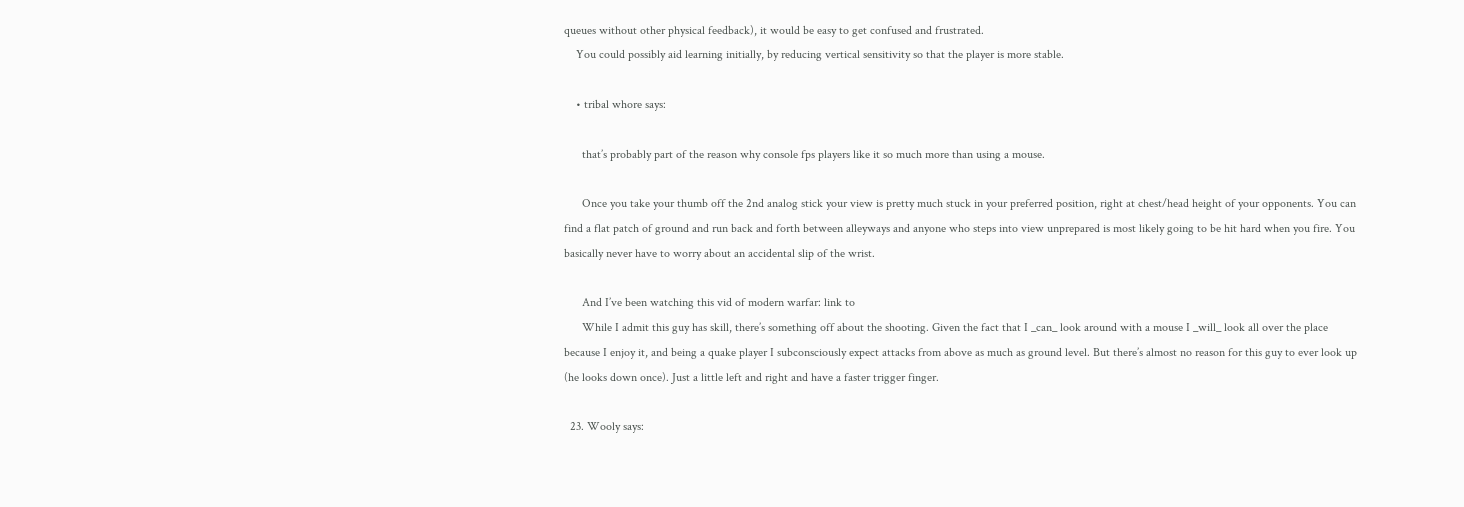queues without other physical feedback), it would be easy to get confused and frustrated.
    You could possibly aid learning initially, by reducing vertical sensitivity so that the player is more stable.

    • tribal whore says:

      that’s probably part of the reason why console fps players like it so much more than using a mouse.

      Once you take your thumb off the 2nd analog stick your view is pretty much stuck in your preferred position, right at chest/head height of your opponents. You can find a flat patch of ground and run back and forth between alleyways and anyone who steps into view unprepared is most likely going to be hit hard when you fire. You basically never have to worry about an accidental slip of the wrist.

      And I’ve been watching this vid of modern warfar: link to
      While I admit this guy has skill, there’s something off about the shooting. Given the fact that I _can_ look around with a mouse I _will_ look all over the place because I enjoy it, and being a quake player I subconsciously expect attacks from above as much as ground level. But there’s almost no reason for this guy to ever look up (he looks down once). Just a little left and right and have a faster trigger finger.

  23. Wooly says: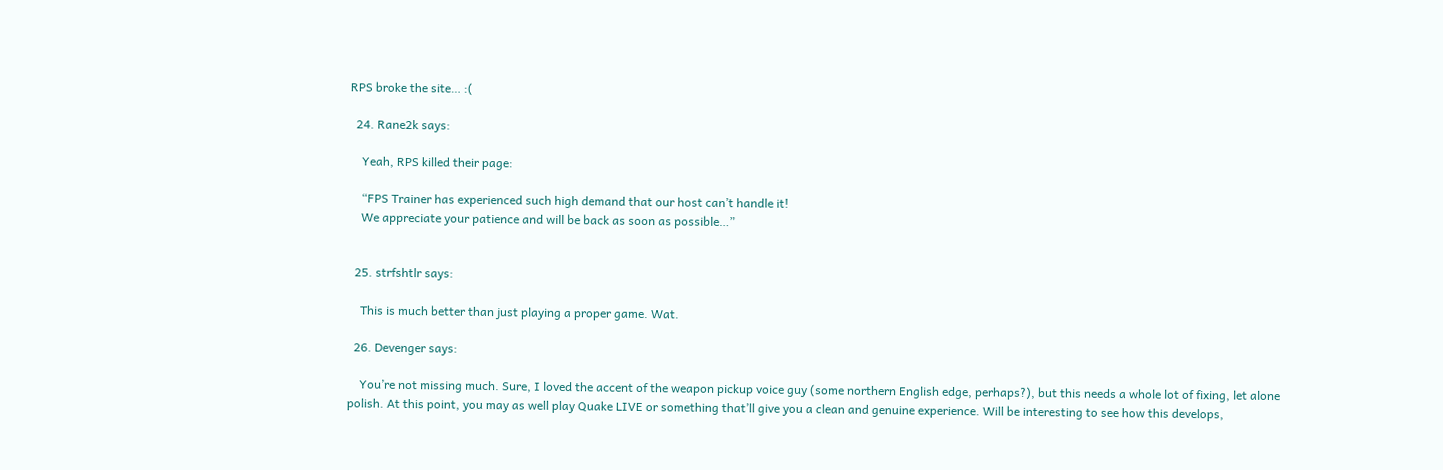RPS broke the site… :(

  24. Rane2k says:

    Yeah, RPS killed their page:

    “FPS Trainer has experienced such high demand that our host can’t handle it!
    We appreciate your patience and will be back as soon as possible…”


  25. strfshtlr says:

    This is much better than just playing a proper game. Wat.

  26. Devenger says:

    You’re not missing much. Sure, I loved the accent of the weapon pickup voice guy (some northern English edge, perhaps?), but this needs a whole lot of fixing, let alone polish. At this point, you may as well play Quake LIVE or something that’ll give you a clean and genuine experience. Will be interesting to see how this develops,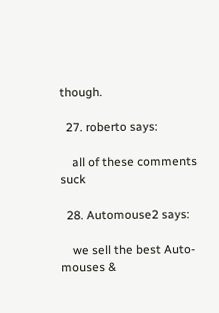though.

  27. roberto says:

    all of these comments suck

  28. Automouse2 says:

    we sell the best Auto-mouses &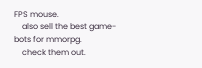FPS mouse.
    also sell the best game-bots for mmorpg.
    check them out.